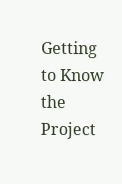Getting to Know the Project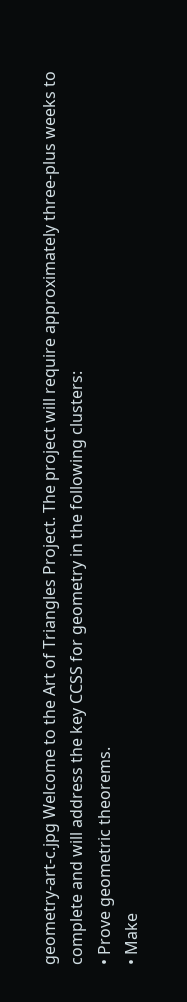geometry-art-c.jpg Welcome to the Art of Triangles Project. The project will require approximately three-plus weeks to complete and will address the key CCSS for geometry in the following clusters:
• Prove geometric theorems.
• Make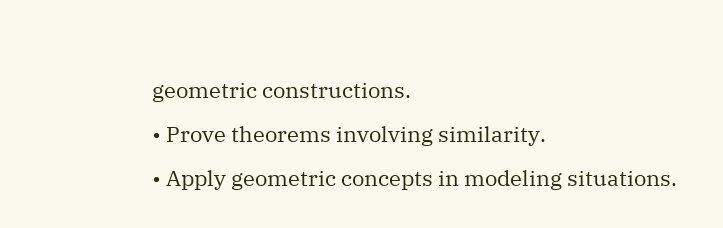geometric constructions.
• Prove theorems involving similarity.
• Apply geometric concepts in modeling situations.